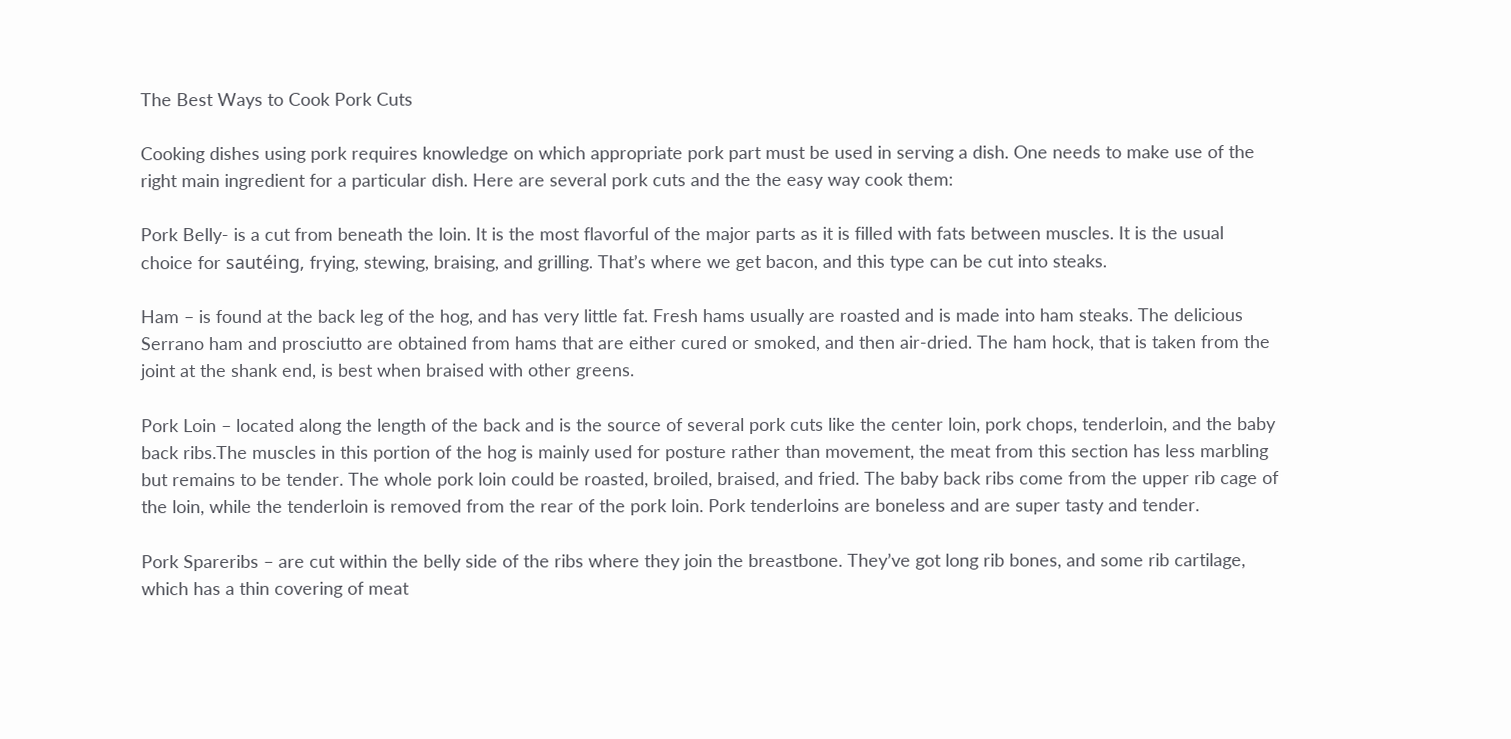The Best Ways to Cook Pork Cuts

Cooking dishes using pork requires knowledge on which appropriate pork part must be used in serving a dish. One needs to make use of the right main ingredient for a particular dish. Here are several pork cuts and the the easy way cook them:

Pork Belly- is a cut from beneath the loin. It is the most flavorful of the major parts as it is filled with fats between muscles. It is the usual choice for sautéing, frying, stewing, braising, and grilling. That’s where we get bacon, and this type can be cut into steaks.

Ham – is found at the back leg of the hog, and has very little fat. Fresh hams usually are roasted and is made into ham steaks. The delicious Serrano ham and prosciutto are obtained from hams that are either cured or smoked, and then air-dried. The ham hock, that is taken from the joint at the shank end, is best when braised with other greens.

Pork Loin – located along the length of the back and is the source of several pork cuts like the center loin, pork chops, tenderloin, and the baby back ribs.The muscles in this portion of the hog is mainly used for posture rather than movement, the meat from this section has less marbling but remains to be tender. The whole pork loin could be roasted, broiled, braised, and fried. The baby back ribs come from the upper rib cage of the loin, while the tenderloin is removed from the rear of the pork loin. Pork tenderloins are boneless and are super tasty and tender.

Pork Spareribs – are cut within the belly side of the ribs where they join the breastbone. They’ve got long rib bones, and some rib cartilage, which has a thin covering of meat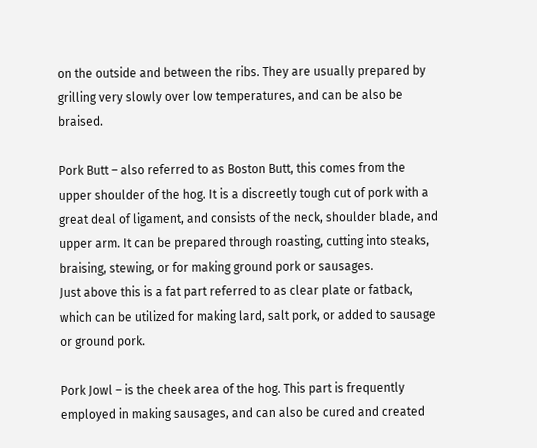on the outside and between the ribs. They are usually prepared by grilling very slowly over low temperatures, and can be also be braised.

Pork Butt – also referred to as Boston Butt, this comes from the upper shoulder of the hog. It is a discreetly tough cut of pork with a great deal of ligament, and consists of the neck, shoulder blade, and upper arm. It can be prepared through roasting, cutting into steaks, braising, stewing, or for making ground pork or sausages.
Just above this is a fat part referred to as clear plate or fatback, which can be utilized for making lard, salt pork, or added to sausage or ground pork.

Pork Jowl – is the cheek area of the hog. This part is frequently employed in making sausages, and can also be cured and created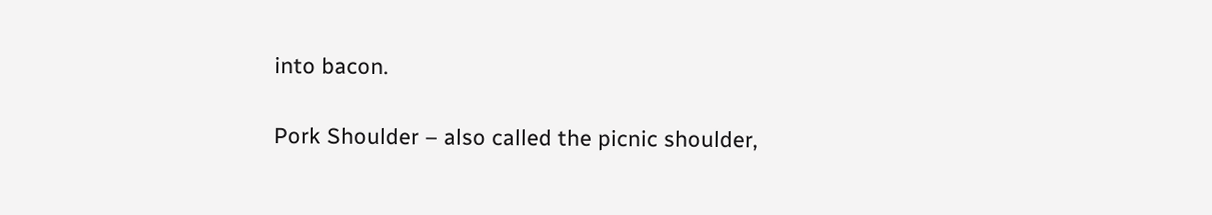into bacon.

Pork Shoulder – also called the picnic shoulder,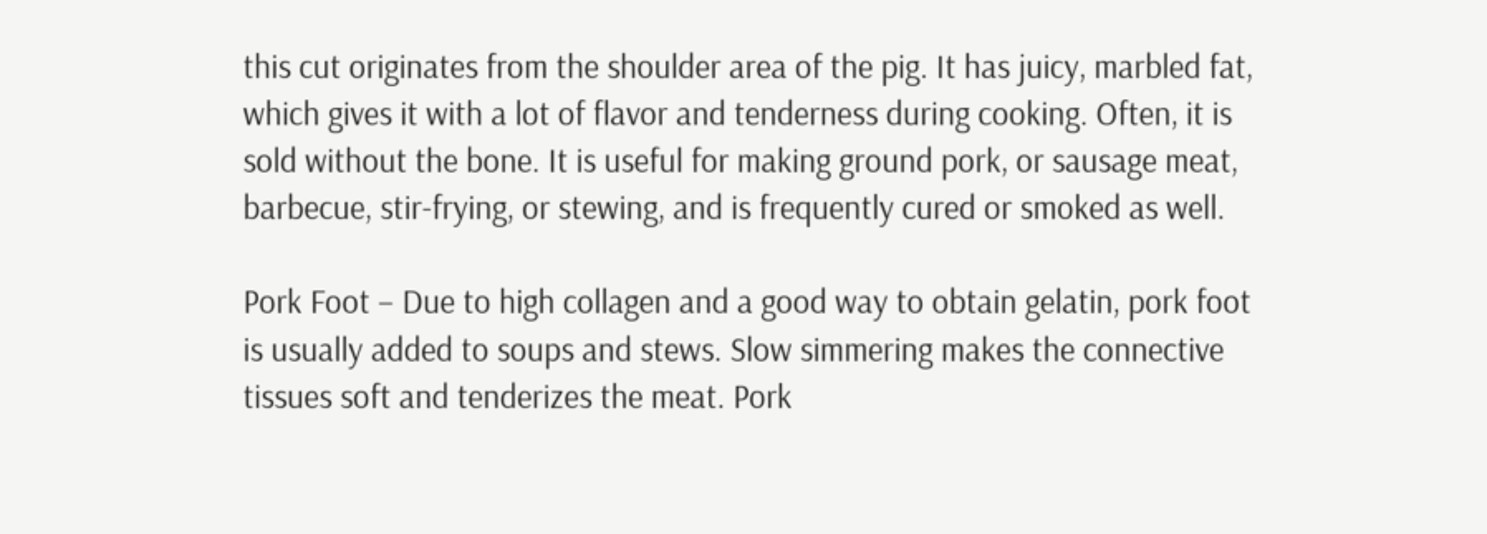this cut originates from the shoulder area of the pig. It has juicy, marbled fat, which gives it with a lot of flavor and tenderness during cooking. Often, it is sold without the bone. It is useful for making ground pork, or sausage meat, barbecue, stir-frying, or stewing, and is frequently cured or smoked as well.

Pork Foot – Due to high collagen and a good way to obtain gelatin, pork foot is usually added to soups and stews. Slow simmering makes the connective tissues soft and tenderizes the meat. Pork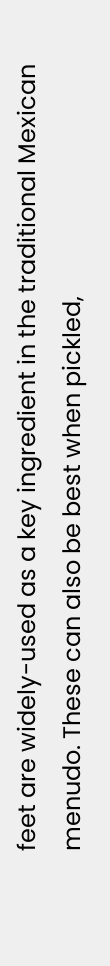feet are widely-used as a key ingredient in the traditional Mexican menudo. These can also be best when pickled,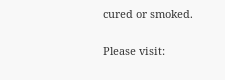cured or smoked.

Please visit: